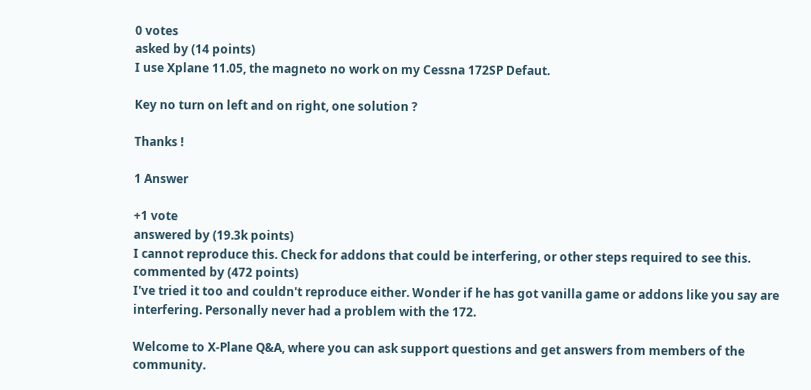0 votes
asked by (14 points)
I use Xplane 11.05, the magneto no work on my Cessna 172SP Defaut.

Key no turn on left and on right, one solution ?

Thanks !

1 Answer

+1 vote
answered by (19.3k points)
I cannot reproduce this. Check for addons that could be interfering, or other steps required to see this.
commented by (472 points)
I've tried it too and couldn't reproduce either. Wonder if he has got vanilla game or addons like you say are interfering. Personally never had a problem with the 172.

Welcome to X-Plane Q&A, where you can ask support questions and get answers from members of the community.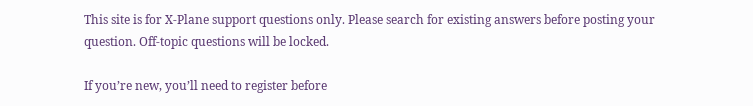This site is for X-Plane support questions only. Please search for existing answers before posting your question. Off-topic questions will be locked.

If you’re new, you’ll need to register before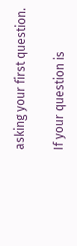asking your first question.

If your question is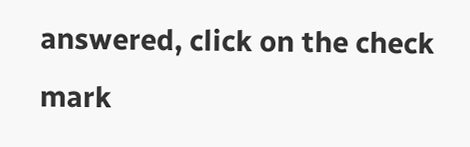answered, click on the check mark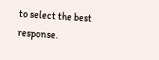to select the best response.